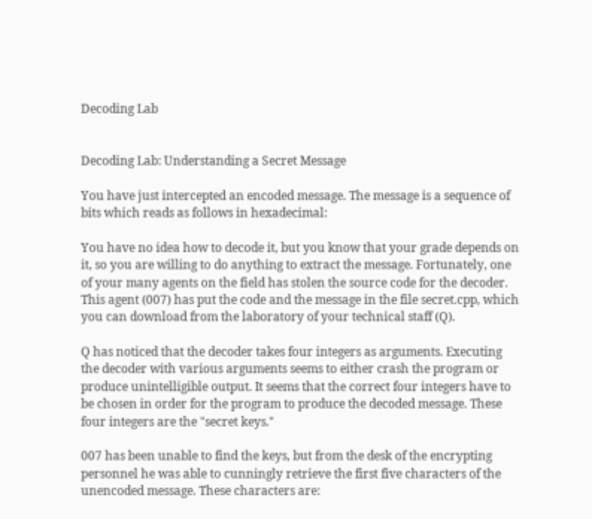Decoding Lab


Decoding Lab: Understanding a Secret Message

You have just intercepted an encoded message. The message is a sequence of bits which reads as follows in hexadecimal:

You have no idea how to decode it, but you know that your grade depends on it, so you are willing to do anything to extract the message. Fortunately, one of your many agents on the field has stolen the source code for the decoder. This agent (007) has put the code and the message in the file secret.cpp, which you can download from the laboratory of your technical staff (Q).

Q has noticed that the decoder takes four integers as arguments. Executing the decoder with various arguments seems to either crash the program or produce unintelligible output. It seems that the correct four integers have to be chosen in order for the program to produce the decoded message. These four integers are the "secret keys."

007 has been unable to find the keys, but from the desk of the encrypting personnel he was able to cunningly retrieve the first five characters of the unencoded message. These characters are: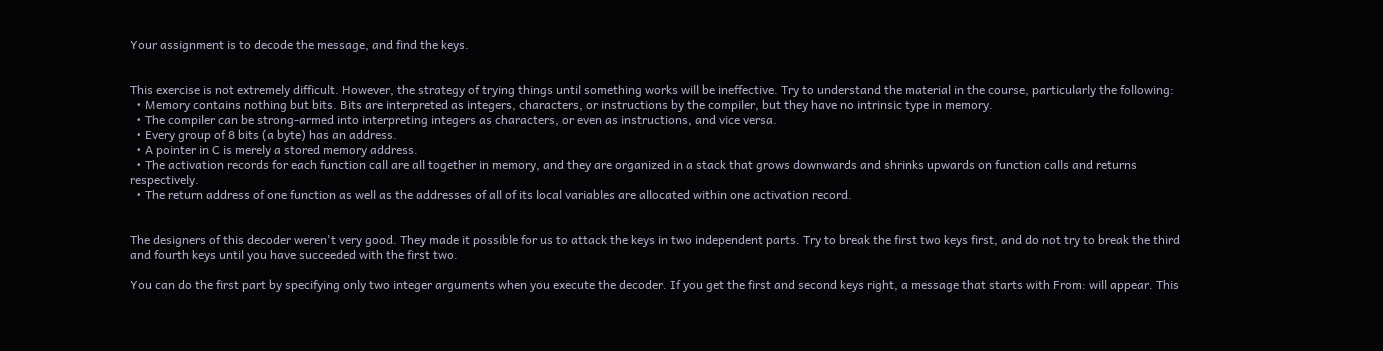Your assignment is to decode the message, and find the keys.


This exercise is not extremely difficult. However, the strategy of trying things until something works will be ineffective. Try to understand the material in the course, particularly the following:
  • Memory contains nothing but bits. Bits are interpreted as integers, characters, or instructions by the compiler, but they have no intrinsic type in memory.
  • The compiler can be strong-armed into interpreting integers as characters, or even as instructions, and vice versa.
  • Every group of 8 bits (a byte) has an address.
  • A pointer in C is merely a stored memory address.
  • The activation records for each function call are all together in memory, and they are organized in a stack that grows downwards and shrinks upwards on function calls and returns respectively.
  • The return address of one function as well as the addresses of all of its local variables are allocated within one activation record.


The designers of this decoder weren't very good. They made it possible for us to attack the keys in two independent parts. Try to break the first two keys first, and do not try to break the third and fourth keys until you have succeeded with the first two.

You can do the first part by specifying only two integer arguments when you execute the decoder. If you get the first and second keys right, a message that starts with From: will appear. This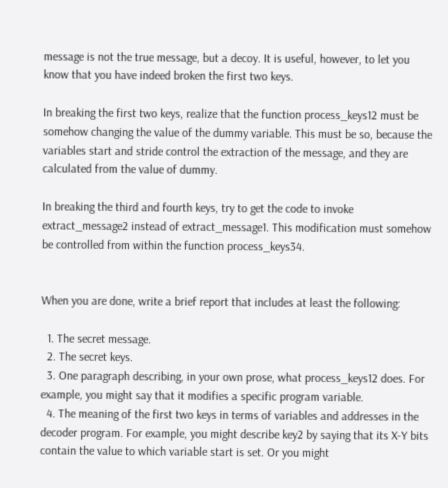message is not the true message, but a decoy. It is useful, however, to let you know that you have indeed broken the first two keys.

In breaking the first two keys, realize that the function process_keys12 must be somehow changing the value of the dummy variable. This must be so, because the variables start and stride control the extraction of the message, and they are calculated from the value of dummy.

In breaking the third and fourth keys, try to get the code to invoke extract_message2 instead of extract_message1. This modification must somehow be controlled from within the function process_keys34.


When you are done, write a brief report that includes at least the following:

  1. The secret message.
  2. The secret keys.
  3. One paragraph describing, in your own prose, what process_keys12 does. For example, you might say that it modifies a specific program variable.
  4. The meaning of the first two keys in terms of variables and addresses in the decoder program. For example, you might describe key2 by saying that its X-Y bits contain the value to which variable start is set. Or you might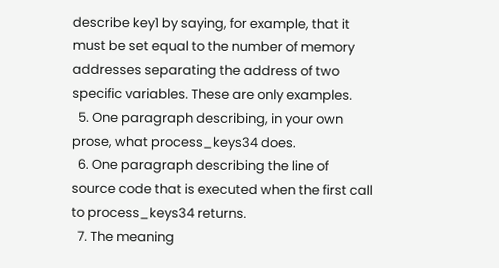describe key1 by saying, for example, that it must be set equal to the number of memory addresses separating the address of two specific variables. These are only examples.
  5. One paragraph describing, in your own prose, what process_keys34 does.
  6. One paragraph describing the line of source code that is executed when the first call to process_keys34 returns.
  7. The meaning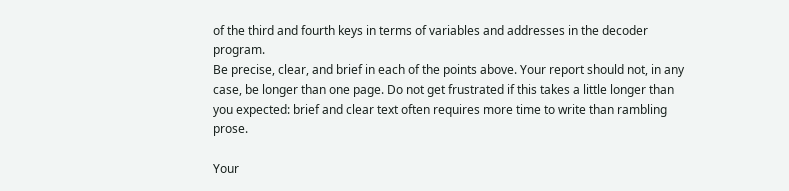of the third and fourth keys in terms of variables and addresses in the decoder program.
Be precise, clear, and brief in each of the points above. Your report should not, in any case, be longer than one page. Do not get frustrated if this takes a little longer than you expected: brief and clear text often requires more time to write than rambling prose.

Your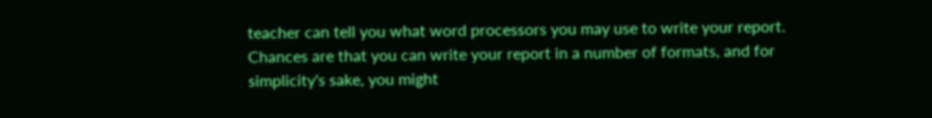teacher can tell you what word processors you may use to write your report. Chances are that you can write your report in a number of formats, and for simplicity's sake, you might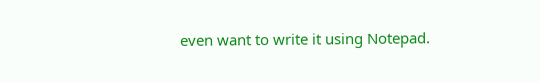even want to write it using Notepad.